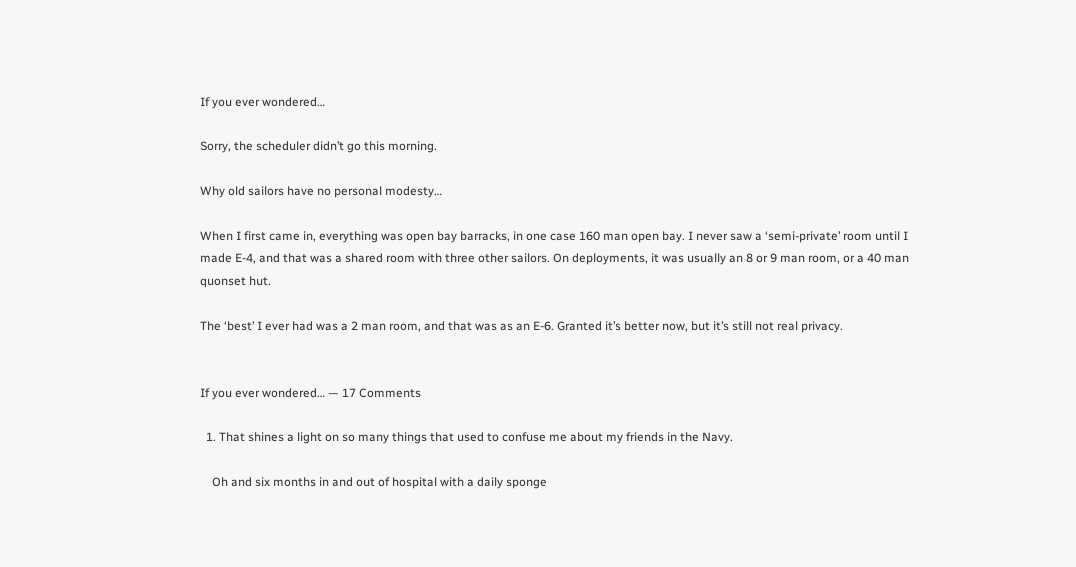If you ever wondered…

Sorry, the scheduler didn’t go this morning.

Why old sailors have no personal modesty…

When I first came in, everything was open bay barracks, in one case 160 man open bay. I never saw a ‘semi-private’ room until I made E-4, and that was a shared room with three other sailors. On deployments, it was usually an 8 or 9 man room, or a 40 man quonset hut.

The ‘best’ I ever had was a 2 man room, and that was as an E-6. Granted it’s better now, but it’s still not real privacy.


If you ever wondered… — 17 Comments

  1. That shines a light on so many things that used to confuse me about my friends in the Navy.

    Oh and six months in and out of hospital with a daily sponge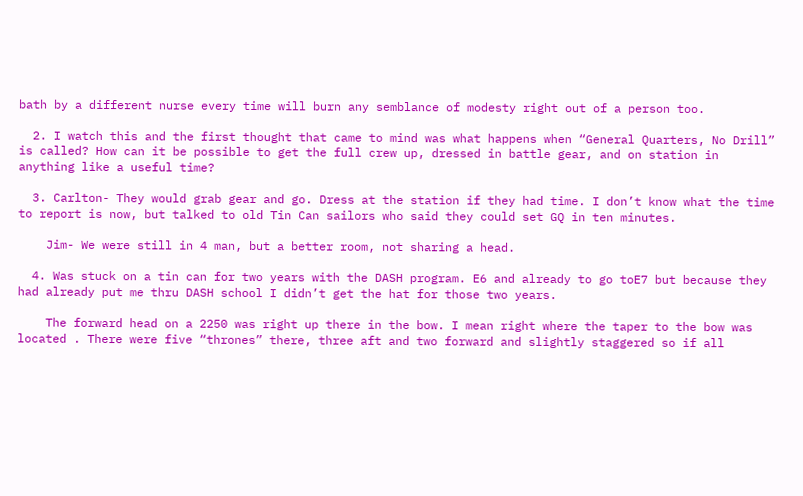bath by a different nurse every time will burn any semblance of modesty right out of a person too.

  2. I watch this and the first thought that came to mind was what happens when “General Quarters, No Drill” is called? How can it be possible to get the full crew up, dressed in battle gear, and on station in anything like a useful time?

  3. Carlton- They would grab gear and go. Dress at the station if they had time. I don’t know what the time to report is now, but talked to old Tin Can sailors who said they could set GQ in ten minutes.

    Jim- We were still in 4 man, but a better room, not sharing a head.

  4. Was stuck on a tin can for two years with the DASH program. E6 and already to go toE7 but because they had already put me thru DASH school I didn’t get the hat for those two years.

    The forward head on a 2250 was right up there in the bow. I mean right where the taper to the bow was located . There were five “thrones” there, three aft and two forward and slightly staggered so if all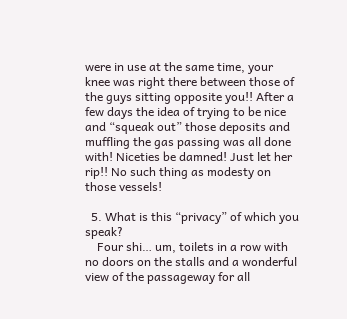were in use at the same time, your knee was right there between those of the guys sitting opposite you!! After a few days the idea of trying to be nice and “squeak out” those deposits and muffling the gas passing was all done with! Niceties be damned! Just let her rip!! No such thing as modesty on those vessels!

  5. What is this “privacy” of which you speak?
    Four shi… um, toilets in a row with no doors on the stalls and a wonderful view of the passageway for all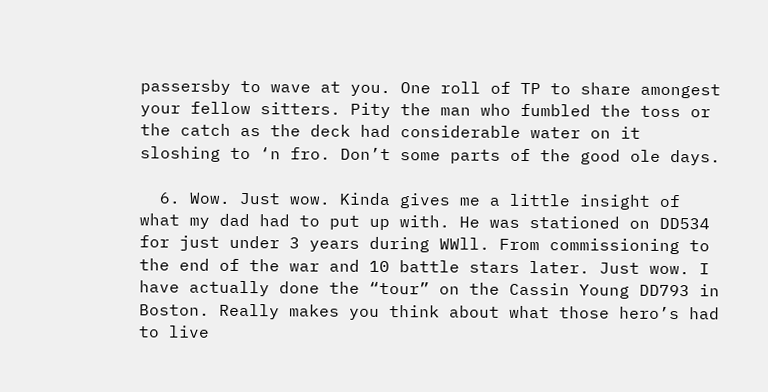passersby to wave at you. One roll of TP to share amongest your fellow sitters. Pity the man who fumbled the toss or the catch as the deck had considerable water on it sloshing to ‘n fro. Don’t some parts of the good ole days.

  6. Wow. Just wow. Kinda gives me a little insight of what my dad had to put up with. He was stationed on DD534 for just under 3 years during WWll. From commissioning to the end of the war and 10 battle stars later. Just wow. I have actually done the “tour” on the Cassin Young DD793 in Boston. Really makes you think about what those hero’s had to live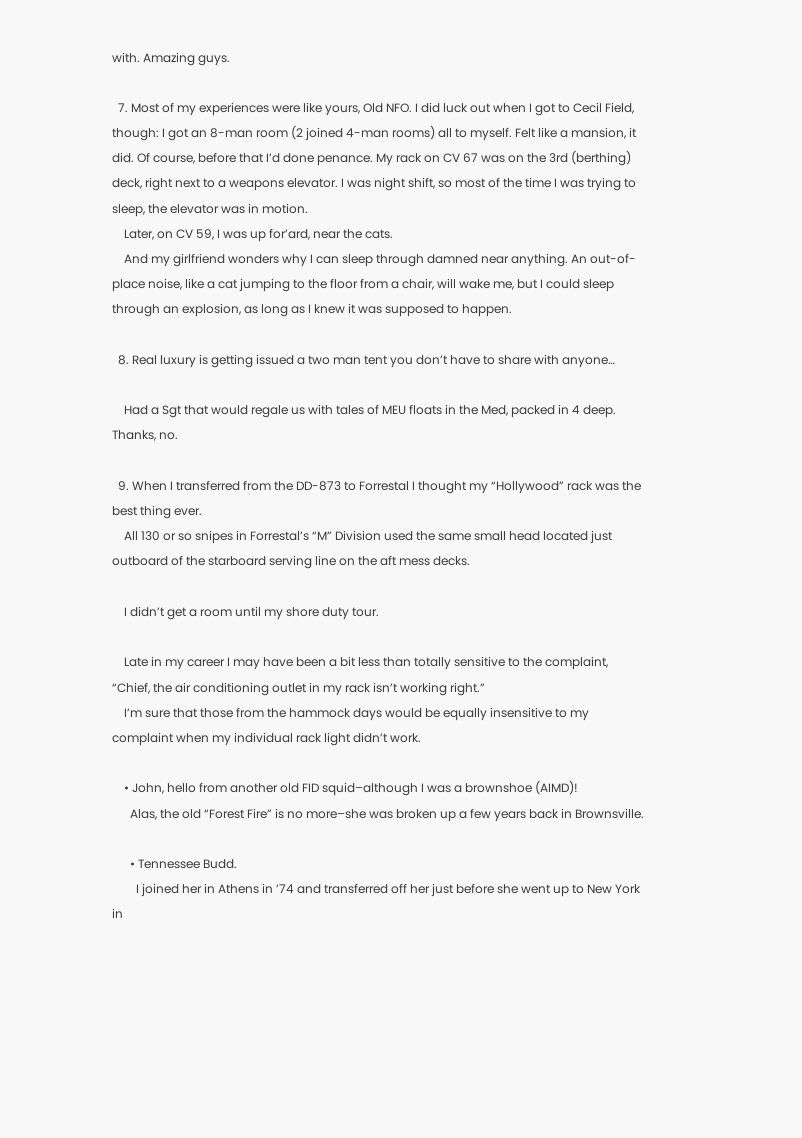with. Amazing guys.

  7. Most of my experiences were like yours, Old NFO. I did luck out when I got to Cecil Field, though: I got an 8-man room (2 joined 4-man rooms) all to myself. Felt like a mansion, it did. Of course, before that I’d done penance. My rack on CV 67 was on the 3rd (berthing) deck, right next to a weapons elevator. I was night shift, so most of the time I was trying to sleep, the elevator was in motion.
    Later, on CV 59, I was up for’ard, near the cats.
    And my girlfriend wonders why I can sleep through damned near anything. An out-of-place noise, like a cat jumping to the floor from a chair, will wake me, but I could sleep through an explosion, as long as I knew it was supposed to happen.

  8. Real luxury is getting issued a two man tent you don’t have to share with anyone…

    Had a Sgt that would regale us with tales of MEU floats in the Med, packed in 4 deep. Thanks, no.

  9. When I transferred from the DD-873 to Forrestal I thought my “Hollywood” rack was the best thing ever.
    All 130 or so snipes in Forrestal’s “M” Division used the same small head located just outboard of the starboard serving line on the aft mess decks.

    I didn’t get a room until my shore duty tour.

    Late in my career I may have been a bit less than totally sensitive to the complaint, “Chief, the air conditioning outlet in my rack isn’t working right.”
    I’m sure that those from the hammock days would be equally insensitive to my complaint when my individual rack light didn’t work.

    • John, hello from another old FID squid–although I was a brownshoe (AIMD)!
      Alas, the old “Forest Fire” is no more–she was broken up a few years back in Brownsville.

      • Tennessee Budd.
        I joined her in Athens in ’74 and transferred off her just before she went up to New York in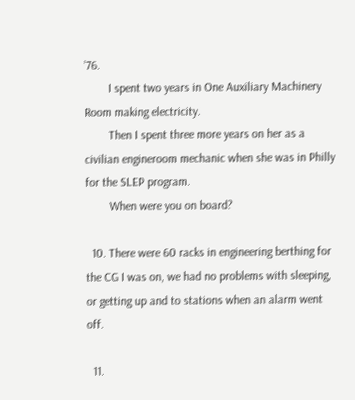’76.
        I spent two years in One Auxiliary Machinery Room making electricity.
        Then I spent three more years on her as a civilian engineroom mechanic when she was in Philly for the SLEP program.
        When were you on board?

  10. There were 60 racks in engineering berthing for the CG I was on, we had no problems with sleeping, or getting up and to stations when an alarm went off.

  11.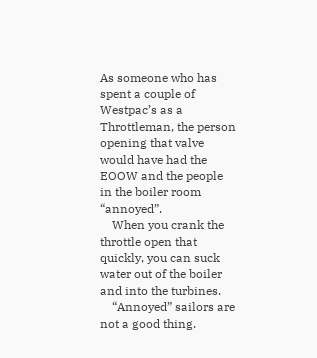As someone who has spent a couple of Westpac’s as a Throttleman, the person opening that valve would have had the EOOW and the people in the boiler room “annoyed”.
    When you crank the throttle open that quickly, you can suck water out of the boiler and into the turbines.
    “Annoyed” sailors are not a good thing.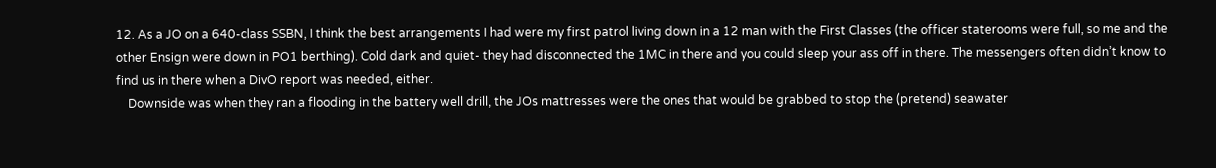12. As a JO on a 640-class SSBN, I think the best arrangements I had were my first patrol living down in a 12 man with the First Classes (the officer staterooms were full, so me and the other Ensign were down in PO1 berthing). Cold dark and quiet- they had disconnected the 1MC in there and you could sleep your ass off in there. The messengers often didn’t know to find us in there when a DivO report was needed, either.
    Downside was when they ran a flooding in the battery well drill, the JOs mattresses were the ones that would be grabbed to stop the (pretend) seawater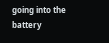going into the battery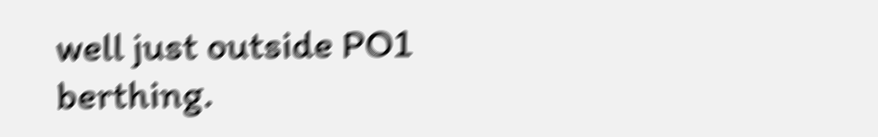well just outside PO1 berthing.